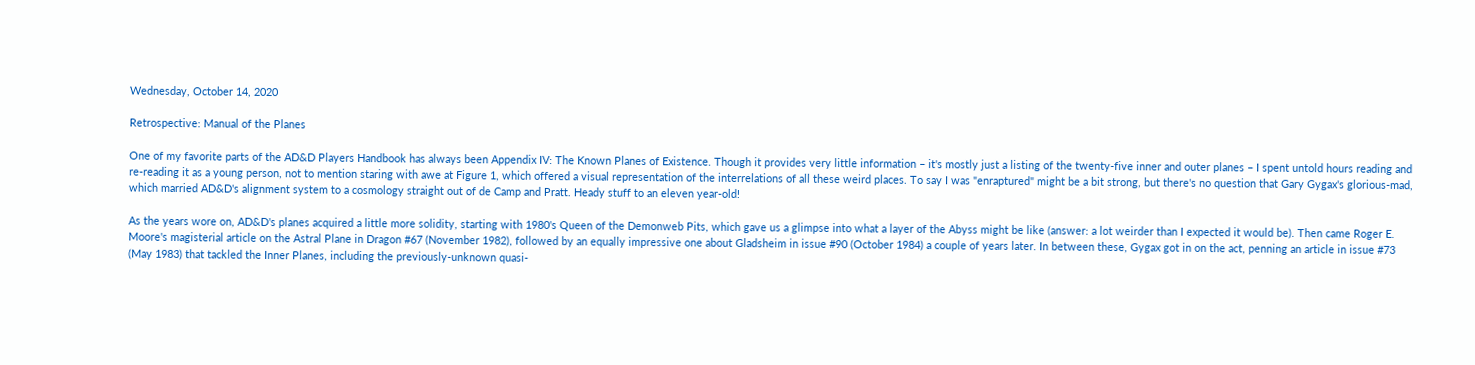Wednesday, October 14, 2020

Retrospective: Manual of the Planes

One of my favorite parts of the AD&D Players Handbook has always been Appendix IV: The Known Planes of Existence. Though it provides very little information – it's mostly just a listing of the twenty-five inner and outer planes – I spent untold hours reading and re-reading it as a young person, not to mention staring with awe at Figure 1, which offered a visual representation of the interrelations of all these weird places. To say I was "enraptured" might be a bit strong, but there's no question that Gary Gygax's glorious-mad, which married AD&D's alignment system to a cosmology straight out of de Camp and Pratt. Heady stuff to an eleven year-old!

As the years wore on, AD&D's planes acquired a little more solidity, starting with 1980's Queen of the Demonweb Pits, which gave us a glimpse into what a layer of the Abyss might be like (answer: a lot weirder than I expected it would be). Then came Roger E. Moore's magisterial article on the Astral Plane in Dragon #67 (November 1982), followed by an equally impressive one about Gladsheim in issue #90 (October 1984) a couple of years later. In between these, Gygax got in on the act, penning an article in issue #73 (May 1983) that tackled the Inner Planes, including the previously-unknown quasi-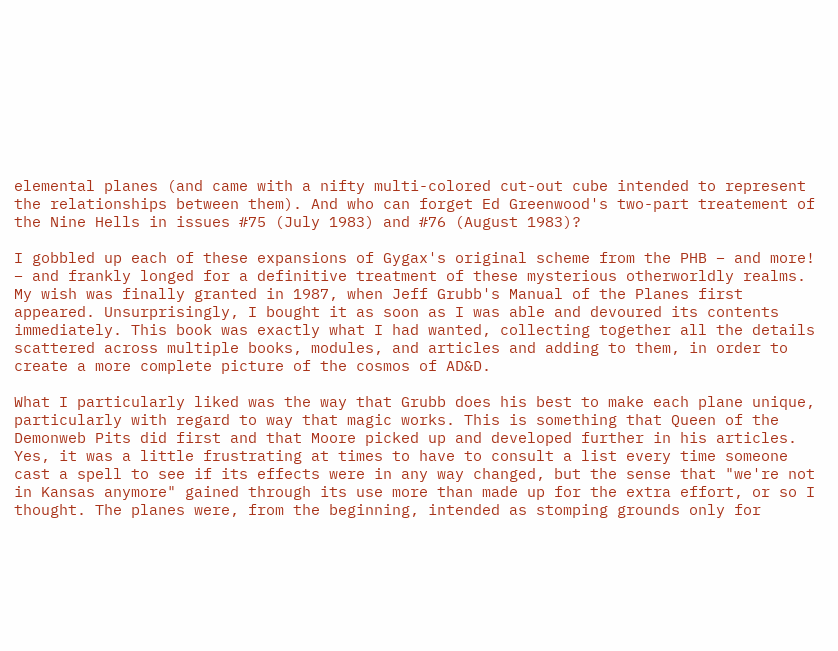elemental planes (and came with a nifty multi-colored cut-out cube intended to represent the relationships between them). And who can forget Ed Greenwood's two-part treatement of the Nine Hells in issues #75 (July 1983) and #76 (August 1983)?

I gobbled up each of these expansions of Gygax's original scheme from the PHB – and more! – and frankly longed for a definitive treatment of these mysterious otherworldly realms. My wish was finally granted in 1987, when Jeff Grubb's Manual of the Planes first appeared. Unsurprisingly, I bought it as soon as I was able and devoured its contents immediately. This book was exactly what I had wanted, collecting together all the details scattered across multiple books, modules, and articles and adding to them, in order to create a more complete picture of the cosmos of AD&D.

What I particularly liked was the way that Grubb does his best to make each plane unique, particularly with regard to way that magic works. This is something that Queen of the Demonweb Pits did first and that Moore picked up and developed further in his articles. Yes, it was a little frustrating at times to have to consult a list every time someone cast a spell to see if its effects were in any way changed, but the sense that "we're not in Kansas anymore" gained through its use more than made up for the extra effort, or so I thought. The planes were, from the beginning, intended as stomping grounds only for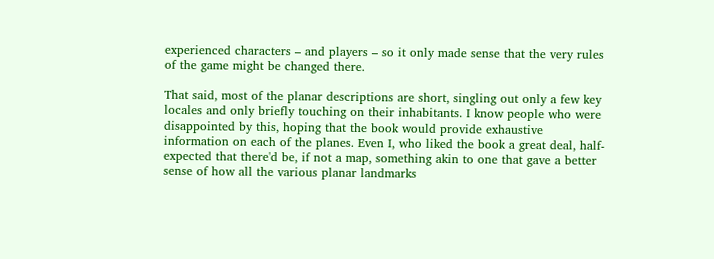experienced characters – and players – so it only made sense that the very rules of the game might be changed there.

That said, most of the planar descriptions are short, singling out only a few key locales and only briefly touching on their inhabitants. I know people who were disappointed by this, hoping that the book would provide exhaustive information on each of the planes. Even I, who liked the book a great deal, half-expected that there'd be, if not a map, something akin to one that gave a better sense of how all the various planar landmarks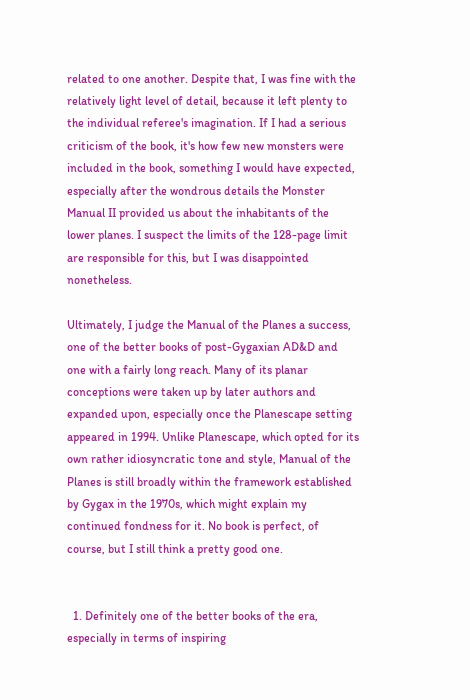related to one another. Despite that, I was fine with the relatively light level of detail, because it left plenty to the individual referee's imagination. If I had a serious criticism of the book, it's how few new monsters were included in the book, something I would have expected, especially after the wondrous details the Monster Manual II provided us about the inhabitants of the lower planes. I suspect the limits of the 128-page limit are responsible for this, but I was disappointed nonetheless.

Ultimately, I judge the Manual of the Planes a success, one of the better books of post-Gygaxian AD&D and one with a fairly long reach. Many of its planar conceptions were taken up by later authors and expanded upon, especially once the Planescape setting appeared in 1994. Unlike Planescape, which opted for its own rather idiosyncratic tone and style, Manual of the Planes is still broadly within the framework established by Gygax in the 1970s, which might explain my continued fondness for it. No book is perfect, of course, but I still think a pretty good one.


  1. Definitely one of the better books of the era, especially in terms of inspiring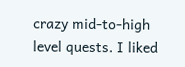crazy mid-to-high level quests. I liked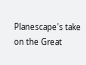Planescape's take on the Great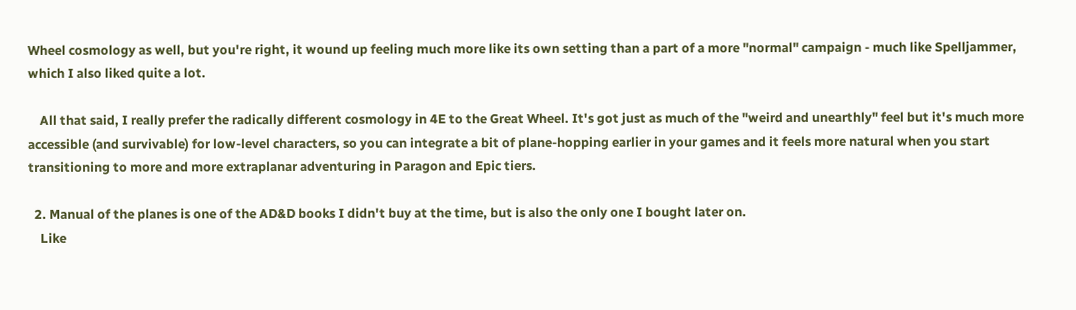Wheel cosmology as well, but you're right, it wound up feeling much more like its own setting than a part of a more "normal" campaign - much like Spelljammer, which I also liked quite a lot.

    All that said, I really prefer the radically different cosmology in 4E to the Great Wheel. It's got just as much of the "weird and unearthly" feel but it's much more accessible (and survivable) for low-level characters, so you can integrate a bit of plane-hopping earlier in your games and it feels more natural when you start transitioning to more and more extraplanar adventuring in Paragon and Epic tiers.

  2. Manual of the planes is one of the AD&D books I didn't buy at the time, but is also the only one I bought later on.
    Like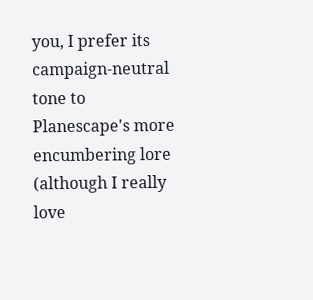you, I prefer its campaign-neutral tone to Planescape's more encumbering lore (although I really love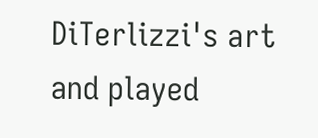DiTerlizzi's art and played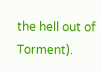the hell out of Torment).